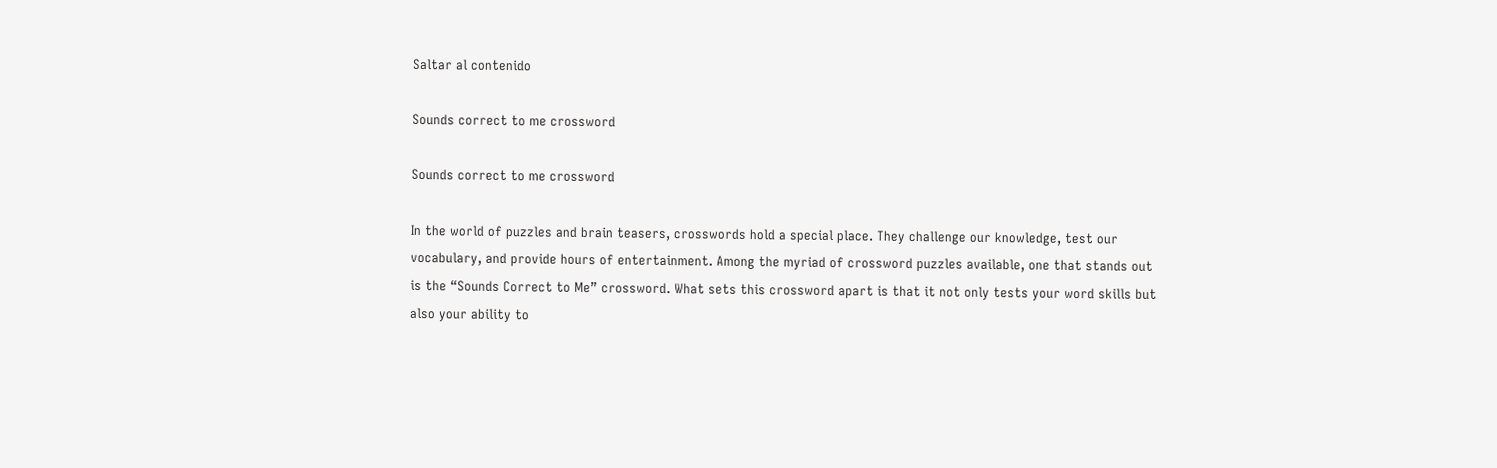Saltar al contenido

Sounds correct to me crossword

Sounds correct to me crossword

In the world of puzzles and brain teasers, crosswords hold a special place. They challenge our knowledge, test our vocabulary, and provide hours of entertainment. Among the myriad of crossword puzzles available, one that stands out is the “Sounds Correct to Me” crossword. What sets this crossword apart is that it not only tests your word skills but also your ability to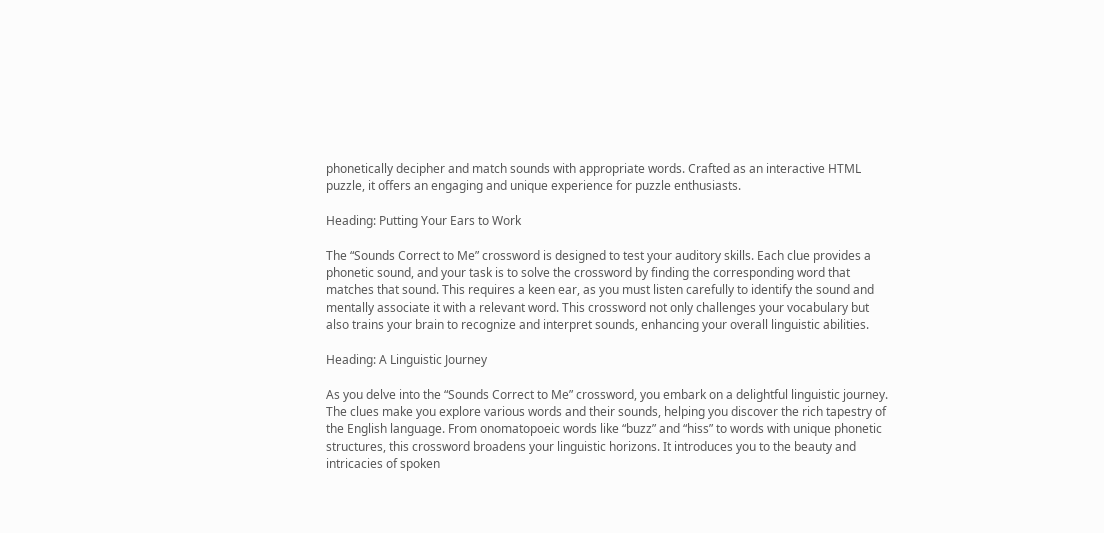phonetically decipher and match sounds with appropriate words. Crafted as an interactive HTML puzzle, it offers an engaging and unique experience for puzzle enthusiasts.

Heading: Putting Your Ears to Work

The “Sounds Correct to Me” crossword is designed to test your auditory skills. Each clue provides a phonetic sound, and your task is to solve the crossword by finding the corresponding word that matches that sound. This requires a keen ear, as you must listen carefully to identify the sound and mentally associate it with a relevant word. This crossword not only challenges your vocabulary but also trains your brain to recognize and interpret sounds, enhancing your overall linguistic abilities.

Heading: A Linguistic Journey

As you delve into the “Sounds Correct to Me” crossword, you embark on a delightful linguistic journey. The clues make you explore various words and their sounds, helping you discover the rich tapestry of the English language. From onomatopoeic words like “buzz” and “hiss” to words with unique phonetic structures, this crossword broadens your linguistic horizons. It introduces you to the beauty and intricacies of spoken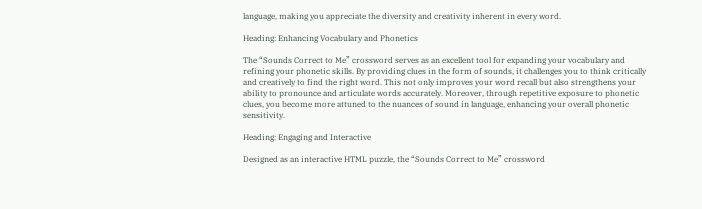language, making you appreciate the diversity and creativity inherent in every word.

Heading: Enhancing Vocabulary and Phonetics

The “Sounds Correct to Me” crossword serves as an excellent tool for expanding your vocabulary and refining your phonetic skills. By providing clues in the form of sounds, it challenges you to think critically and creatively to find the right word. This not only improves your word recall but also strengthens your ability to pronounce and articulate words accurately. Moreover, through repetitive exposure to phonetic clues, you become more attuned to the nuances of sound in language, enhancing your overall phonetic sensitivity.

Heading: Engaging and Interactive

Designed as an interactive HTML puzzle, the “Sounds Correct to Me” crossword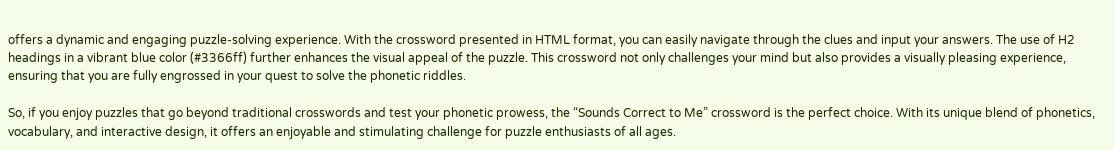offers a dynamic and engaging puzzle-solving experience. With the crossword presented in HTML format, you can easily navigate through the clues and input your answers. The use of H2 headings in a vibrant blue color (#3366ff) further enhances the visual appeal of the puzzle. This crossword not only challenges your mind but also provides a visually pleasing experience, ensuring that you are fully engrossed in your quest to solve the phonetic riddles.

So, if you enjoy puzzles that go beyond traditional crosswords and test your phonetic prowess, the “Sounds Correct to Me” crossword is the perfect choice. With its unique blend of phonetics, vocabulary, and interactive design, it offers an enjoyable and stimulating challenge for puzzle enthusiasts of all ages.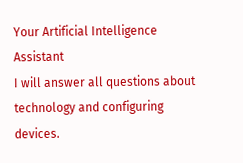Your Artificial Intelligence Assistant
I will answer all questions about technology and configuring devices.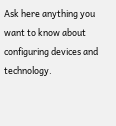Ask here anything you want to know about configuring devices and technology.